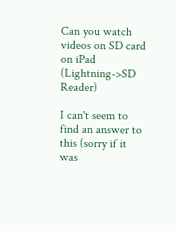Can you watch videos on SD card on iPad (Lightning->SD Reader)

I can't seem to find an answer to this (sorry if it was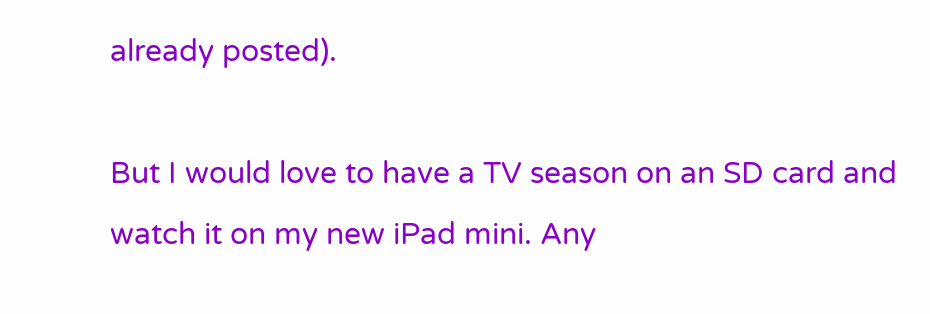already posted).

But I would love to have a TV season on an SD card and watch it on my new iPad mini. Any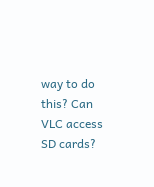way to do this? Can VLC access SD cards?